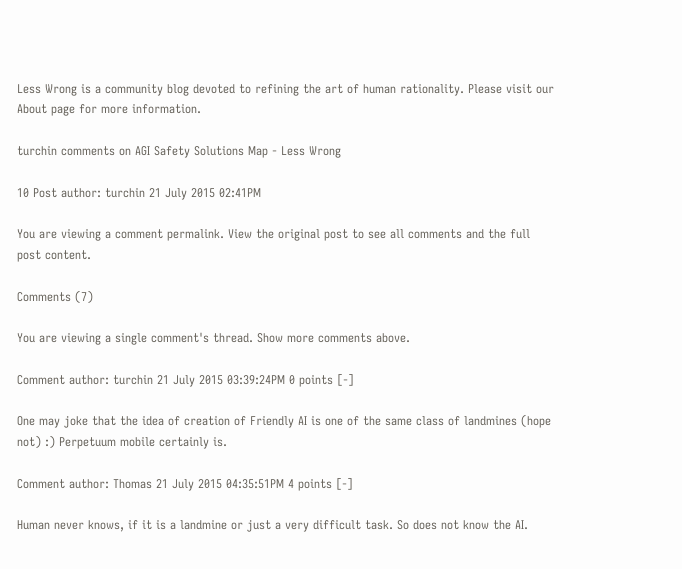Less Wrong is a community blog devoted to refining the art of human rationality. Please visit our About page for more information.

turchin comments on AGI Safety Solutions Map - Less Wrong

10 Post author: turchin 21 July 2015 02:41PM

You are viewing a comment permalink. View the original post to see all comments and the full post content.

Comments (7)

You are viewing a single comment's thread. Show more comments above.

Comment author: turchin 21 July 2015 03:39:24PM 0 points [-]

One may joke that the idea of creation of Friendly AI is one of the same class of landmines (hope not) :) Perpetuum mobile certainly is.

Comment author: Thomas 21 July 2015 04:35:51PM 4 points [-]

Human never knows, if it is a landmine or just a very difficult task. So does not know the AI.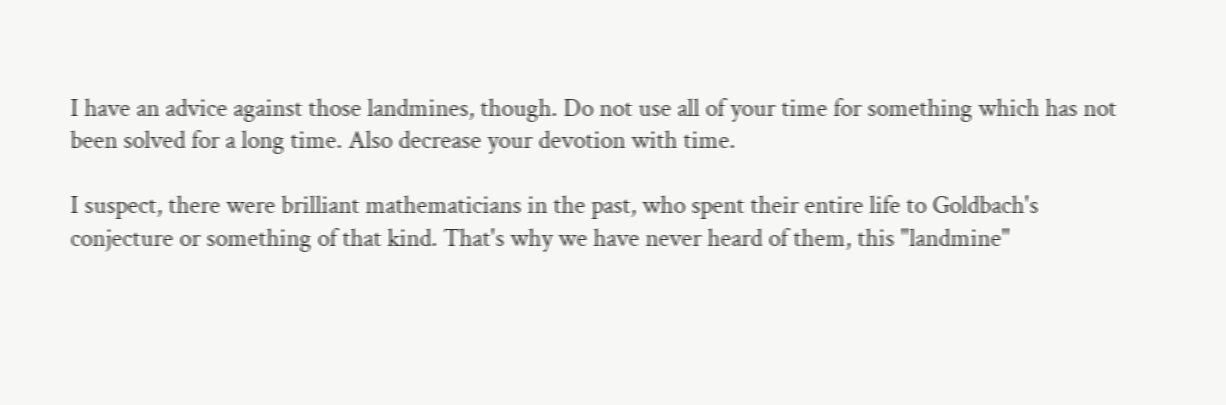I have an advice against those landmines, though. Do not use all of your time for something which has not been solved for a long time. Also decrease your devotion with time.

I suspect, there were brilliant mathematicians in the past, who spent their entire life to Goldbach's conjecture or something of that kind. That's why we have never heard of them, this "landmine"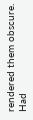rendered them obscure. Had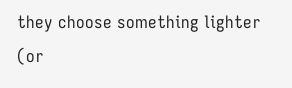they choose something lighter (or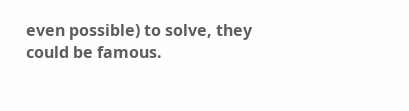even possible) to solve, they could be famous.